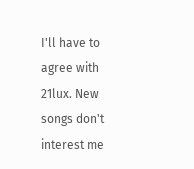I'll have to agree with 21lux. New songs don't interest me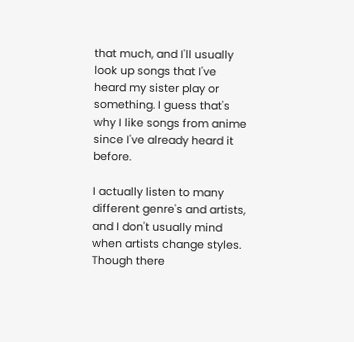that much, and I'll usually look up songs that I've heard my sister play or something. I guess that's why I like songs from anime since I've already heard it before.

I actually listen to many different genre's and artists, and I don't usually mind when artists change styles. Though there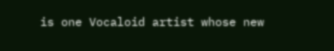is one Vocaloid artist whose new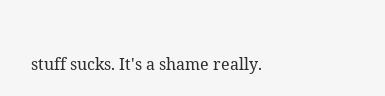stuff sucks. It's a shame really.